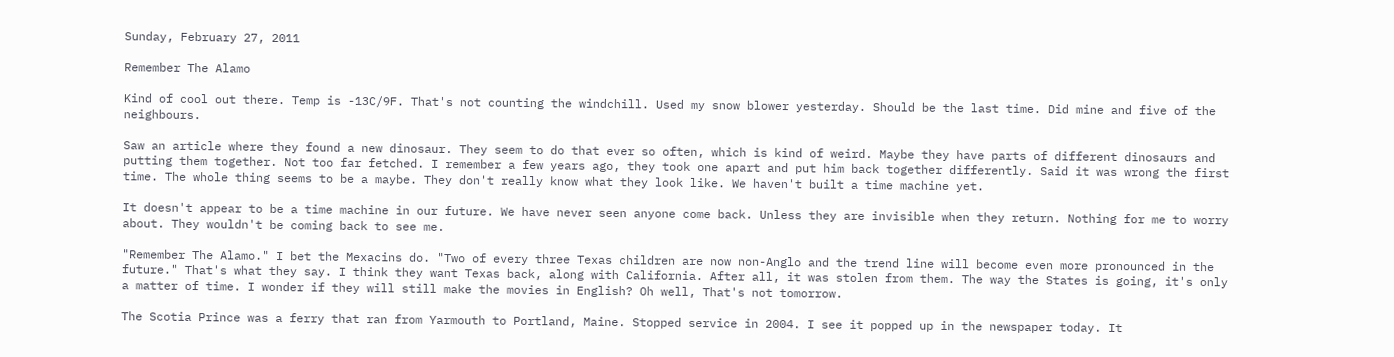Sunday, February 27, 2011

Remember The Alamo

Kind of cool out there. Temp is -13C/9F. That's not counting the windchill. Used my snow blower yesterday. Should be the last time. Did mine and five of the neighbours.

Saw an article where they found a new dinosaur. They seem to do that ever so often, which is kind of weird. Maybe they have parts of different dinosaurs and putting them together. Not too far fetched. I remember a few years ago, they took one apart and put him back together differently. Said it was wrong the first time. The whole thing seems to be a maybe. They don't really know what they look like. We haven't built a time machine yet.

It doesn't appear to be a time machine in our future. We have never seen anyone come back. Unless they are invisible when they return. Nothing for me to worry about. They wouldn't be coming back to see me.

"Remember The Alamo." I bet the Mexacins do. "Two of every three Texas children are now non-Anglo and the trend line will become even more pronounced in the future." That's what they say. I think they want Texas back, along with California. After all, it was stolen from them. The way the States is going, it's only a matter of time. I wonder if they will still make the movies in English? Oh well, That's not tomorrow.

The Scotia Prince was a ferry that ran from Yarmouth to Portland, Maine. Stopped service in 2004. I see it popped up in the newspaper today. It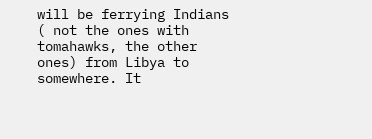will be ferrying Indians ( not the ones with tomahawks, the other ones) from Libya to somewhere. It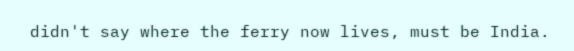didn't say where the ferry now lives, must be India.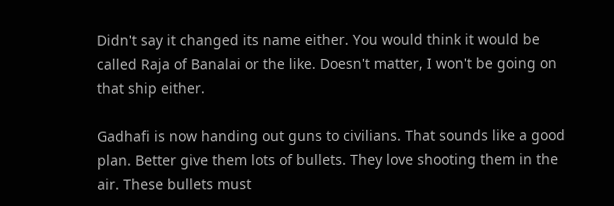Didn't say it changed its name either. You would think it would be called Raja of Banalai or the like. Doesn't matter, I won't be going on that ship either.

Gadhafi is now handing out guns to civilians. That sounds like a good plan. Better give them lots of bullets. They love shooting them in the air. These bullets must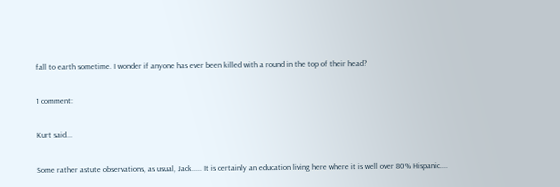fall to earth sometime. I wonder if anyone has ever been killed with a round in the top of their head?

1 comment:

Kurt said...

Some rather astute observations, as usual, Jack..... It is certainly an education living here where it is well over 80% Hispanic....